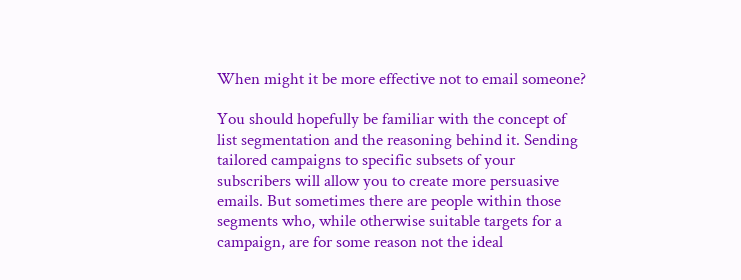When might it be more effective not to email someone?

You should hopefully be familiar with the concept of list segmentation and the reasoning behind it. Sending tailored campaigns to specific subsets of your subscribers will allow you to create more persuasive emails. But sometimes there are people within those segments who, while otherwise suitable targets for a campaign, are for some reason not the ideal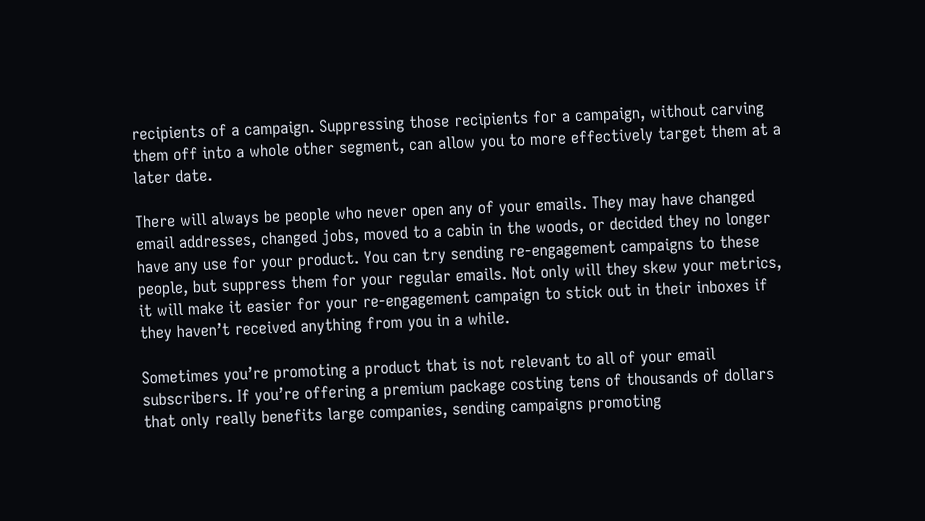recipients of a campaign. Suppressing those recipients for a campaign, without carving them off into a whole other segment, can allow you to more effectively target them at a later date.

There will always be people who never open any of your emails. They may have changed email addresses, changed jobs, moved to a cabin in the woods, or decided they no longer have any use for your product. You can try sending re-engagement campaigns to these people, but suppress them for your regular emails. Not only will they skew your metrics, it will make it easier for your re-engagement campaign to stick out in their inboxes if they haven’t received anything from you in a while.

Sometimes you’re promoting a product that is not relevant to all of your email subscribers. If you’re offering a premium package costing tens of thousands of dollars that only really benefits large companies, sending campaigns promoting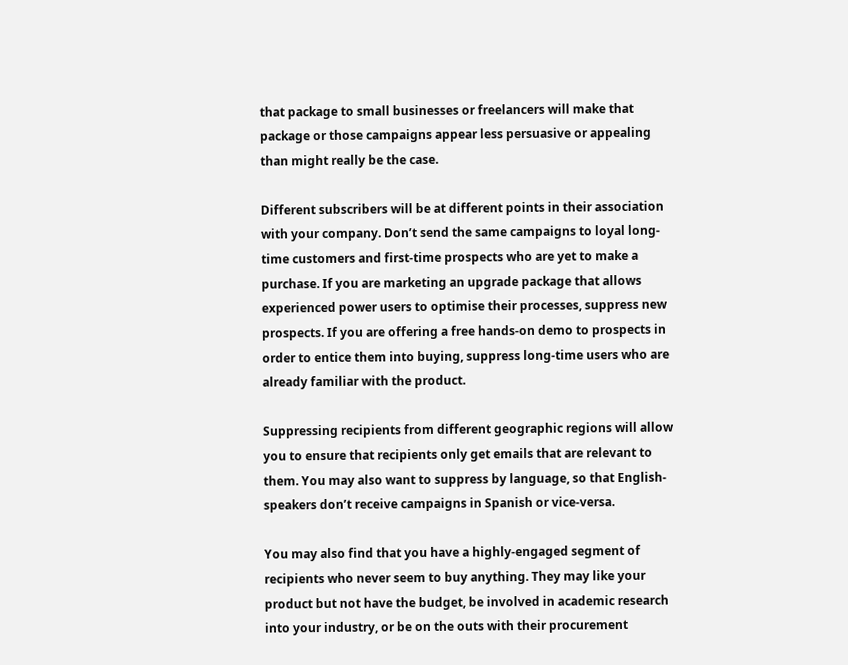that package to small businesses or freelancers will make that package or those campaigns appear less persuasive or appealing than might really be the case.

Different subscribers will be at different points in their association with your company. Don’t send the same campaigns to loyal long-time customers and first-time prospects who are yet to make a purchase. If you are marketing an upgrade package that allows experienced power users to optimise their processes, suppress new prospects. If you are offering a free hands-on demo to prospects in order to entice them into buying, suppress long-time users who are already familiar with the product.

Suppressing recipients from different geographic regions will allow you to ensure that recipients only get emails that are relevant to them. You may also want to suppress by language, so that English-speakers don’t receive campaigns in Spanish or vice-versa.

You may also find that you have a highly-engaged segment of recipients who never seem to buy anything. They may like your product but not have the budget, be involved in academic research into your industry, or be on the outs with their procurement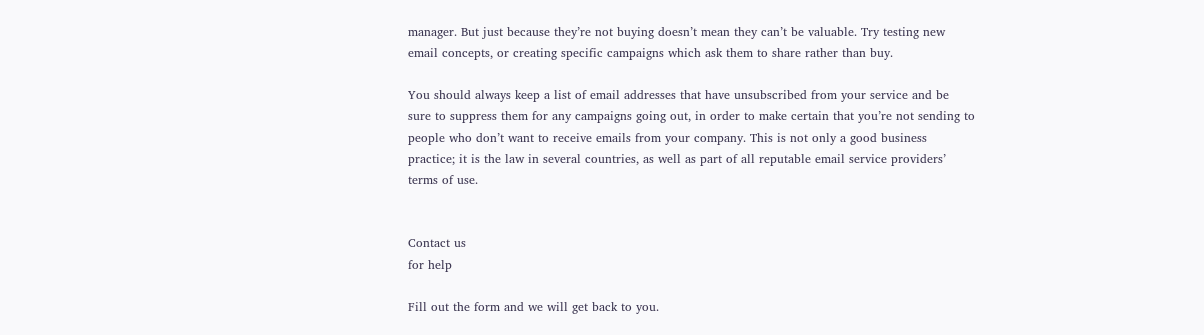manager. But just because they’re not buying doesn’t mean they can’t be valuable. Try testing new email concepts, or creating specific campaigns which ask them to share rather than buy.

You should always keep a list of email addresses that have unsubscribed from your service and be sure to suppress them for any campaigns going out, in order to make certain that you’re not sending to people who don’t want to receive emails from your company. This is not only a good business practice; it is the law in several countries, as well as part of all reputable email service providers’ terms of use.


Contact us
for help

Fill out the form and we will get back to you.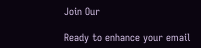Join Our

Ready to enhance your email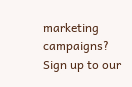marketing campaigns?
Sign up to our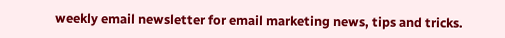weekly email newsletter for email marketing news, tips and tricks.